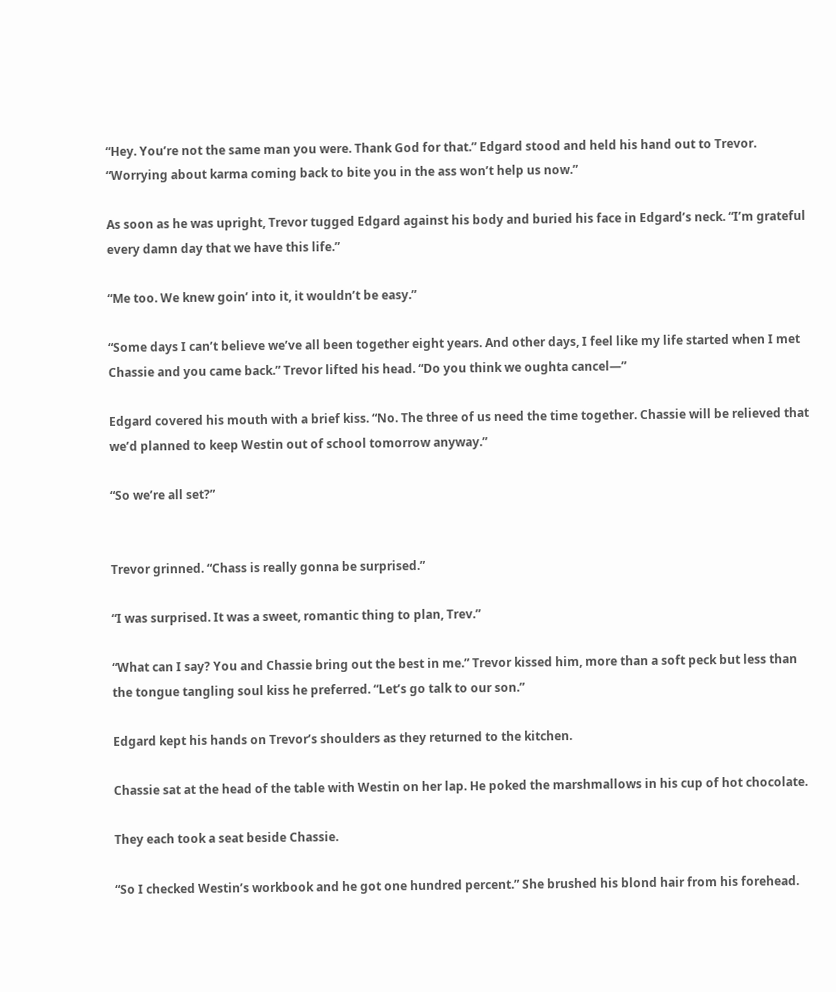“Hey. You’re not the same man you were. Thank God for that.” Edgard stood and held his hand out to Trevor. “Worrying about karma coming back to bite you in the ass won’t help us now.”

As soon as he was upright, Trevor tugged Edgard against his body and buried his face in Edgard’s neck. “I’m grateful every damn day that we have this life.”

“Me too. We knew goin’ into it, it wouldn’t be easy.”

“Some days I can’t believe we’ve all been together eight years. And other days, I feel like my life started when I met Chassie and you came back.” Trevor lifted his head. “Do you think we oughta cancel—”

Edgard covered his mouth with a brief kiss. “No. The three of us need the time together. Chassie will be relieved that we’d planned to keep Westin out of school tomorrow anyway.”

“So we’re all set?”


Trevor grinned. “Chass is really gonna be surprised.”

“I was surprised. It was a sweet, romantic thing to plan, Trev.”

“What can I say? You and Chassie bring out the best in me.” Trevor kissed him, more than a soft peck but less than the tongue tangling soul kiss he preferred. “Let’s go talk to our son.”

Edgard kept his hands on Trevor’s shoulders as they returned to the kitchen.

Chassie sat at the head of the table with Westin on her lap. He poked the marshmallows in his cup of hot chocolate.

They each took a seat beside Chassie.

“So I checked Westin’s workbook and he got one hundred percent.” She brushed his blond hair from his forehead.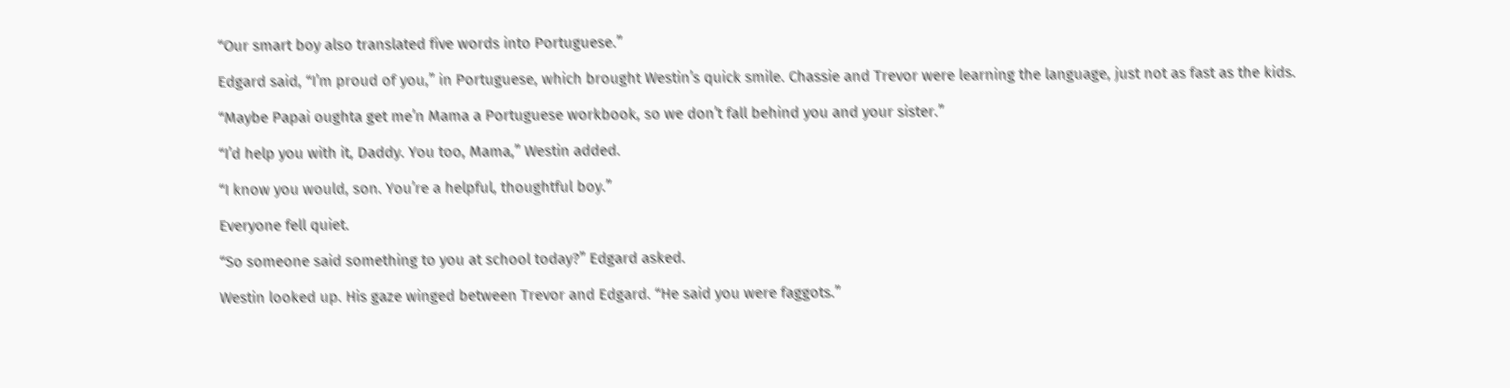“Our smart boy also translated five words into Portuguese.”

Edgard said, “I’m proud of you,” in Portuguese, which brought Westin’s quick smile. Chassie and Trevor were learning the language, just not as fast as the kids.

“Maybe Papai oughta get me’n Mama a Portuguese workbook, so we don’t fall behind you and your sister.”

“I’d help you with it, Daddy. You too, Mama,” Westin added.

“I know you would, son. You’re a helpful, thoughtful boy.”

Everyone fell quiet.

“So someone said something to you at school today?” Edgard asked.

Westin looked up. His gaze winged between Trevor and Edgard. “He said you were faggots.”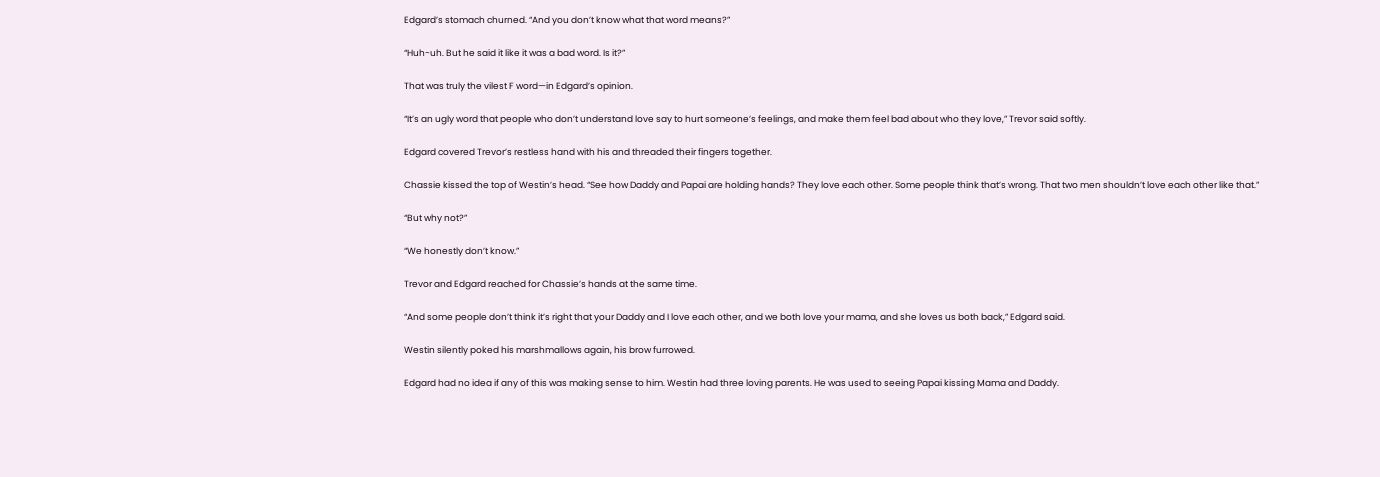Edgard’s stomach churned. “And you don’t know what that word means?”

“Huh-uh. But he said it like it was a bad word. Is it?”

That was truly the vilest F word—in Edgard’s opinion.

“It’s an ugly word that people who don’t understand love say to hurt someone’s feelings, and make them feel bad about who they love,” Trevor said softly.

Edgard covered Trevor’s restless hand with his and threaded their fingers together.

Chassie kissed the top of Westin’s head. “See how Daddy and Papai are holding hands? They love each other. Some people think that’s wrong. That two men shouldn’t love each other like that.”

“But why not?”

“We honestly don’t know.”

Trevor and Edgard reached for Chassie’s hands at the same time.

“And some people don’t think it’s right that your Daddy and I love each other, and we both love your mama, and she loves us both back,” Edgard said.

Westin silently poked his marshmallows again, his brow furrowed.

Edgard had no idea if any of this was making sense to him. Westin had three loving parents. He was used to seeing Papai kissing Mama and Daddy.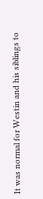It was normal for Westin and his siblings to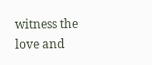witness the love and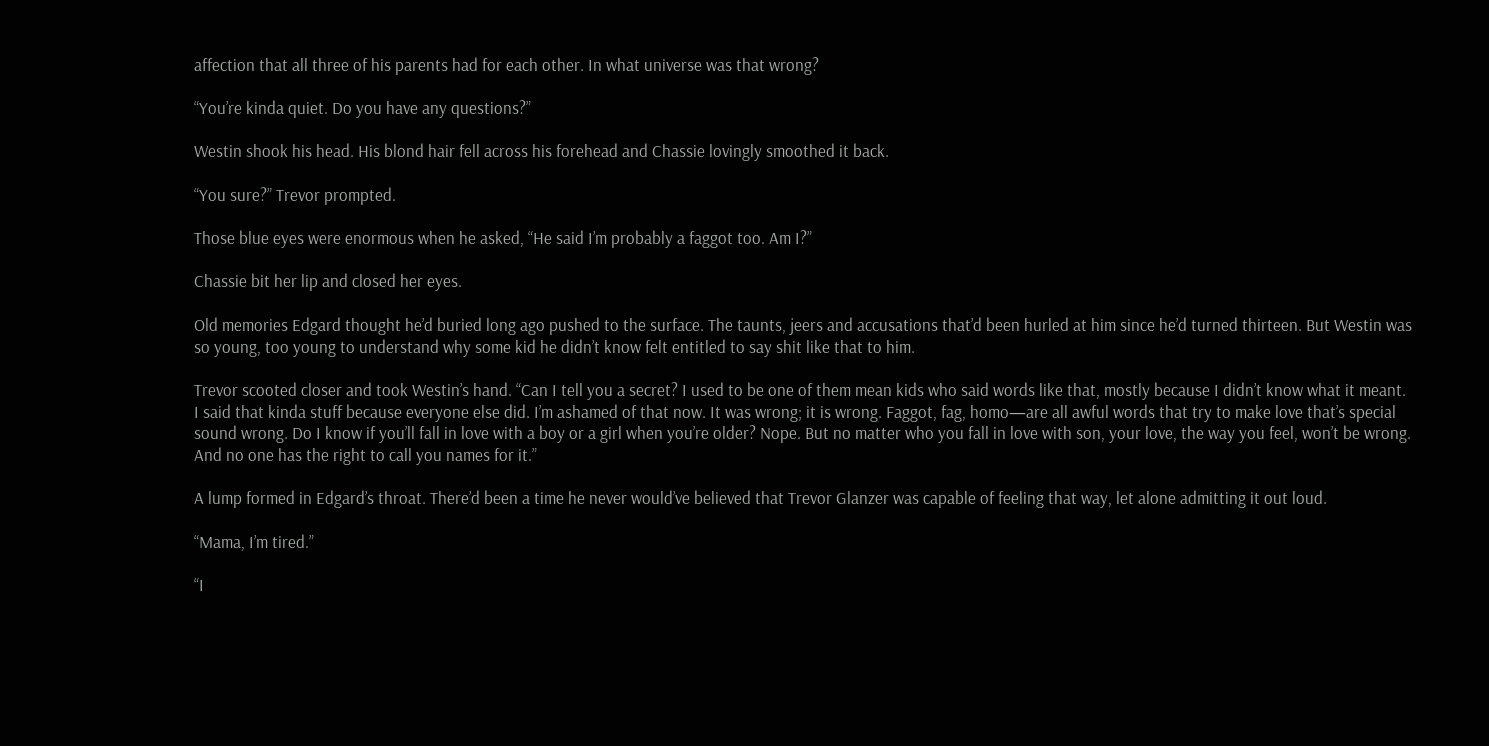affection that all three of his parents had for each other. In what universe was that wrong?

“You’re kinda quiet. Do you have any questions?”

Westin shook his head. His blond hair fell across his forehead and Chassie lovingly smoothed it back.

“You sure?” Trevor prompted.

Those blue eyes were enormous when he asked, “He said I’m probably a faggot too. Am I?”

Chassie bit her lip and closed her eyes.

Old memories Edgard thought he’d buried long ago pushed to the surface. The taunts, jeers and accusations that’d been hurled at him since he’d turned thirteen. But Westin was so young, too young to understand why some kid he didn’t know felt entitled to say shit like that to him.

Trevor scooted closer and took Westin’s hand. “Can I tell you a secret? I used to be one of them mean kids who said words like that, mostly because I didn’t know what it meant. I said that kinda stuff because everyone else did. I’m ashamed of that now. It was wrong; it is wrong. Faggot, fag, homo—are all awful words that try to make love that’s special sound wrong. Do I know if you’ll fall in love with a boy or a girl when you’re older? Nope. But no matter who you fall in love with son, your love, the way you feel, won’t be wrong. And no one has the right to call you names for it.”

A lump formed in Edgard’s throat. There’d been a time he never would’ve believed that Trevor Glanzer was capable of feeling that way, let alone admitting it out loud.

“Mama, I’m tired.”

“I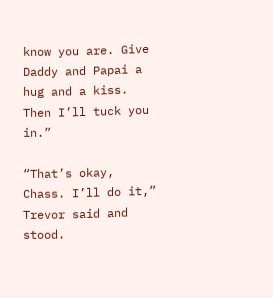know you are. Give Daddy and Papai a hug and a kiss. Then I’ll tuck you in.”

“That’s okay, Chass. I’ll do it,” Trevor said and stood.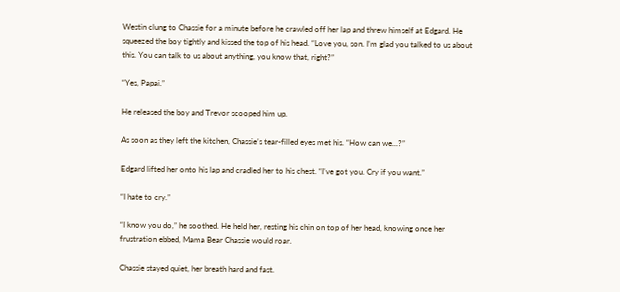Westin clung to Chassie for a minute before he crawled off her lap and threw himself at Edgard. He squeezed the boy tightly and kissed the top of his head. “Love you, son. I’m glad you talked to us about this. You can talk to us about anything, you know that, right?”

“Yes, Papai.”

He released the boy and Trevor scooped him up.

As soon as they left the kitchen, Chassie’s tear-filled eyes met his. “How can we...?”

Edgard lifted her onto his lap and cradled her to his chest. “I’ve got you. Cry if you want.”

“I hate to cry.”

“I know you do,” he soothed. He held her, resting his chin on top of her head, knowing once her frustration ebbed, Mama Bear Chassie would roar.

Chassie stayed quiet, her breath hard and fast.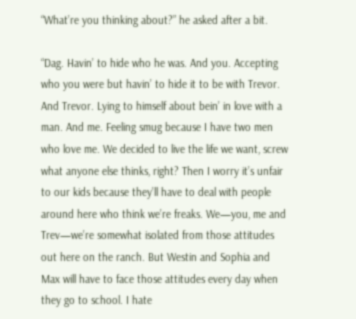“What’re you thinking about?” he asked after a bit.

“Dag. Havin’ to hide who he was. And you. Accepting who you were but havin’ to hide it to be with Trevor. And Trevor. Lying to himself about bein’ in love with a man. And me. Feeling smug because I have two men who love me. We decided to live the life we want, screw what anyone else thinks, right? Then I worry it’s unfair to our kids because they’ll have to deal with people around here who think we’re freaks. We—you, me and Trev—we’re somewhat isolated from those attitudes out here on the ranch. But Westin and Sophia and Max will have to face those attitudes every day when they go to school. I hate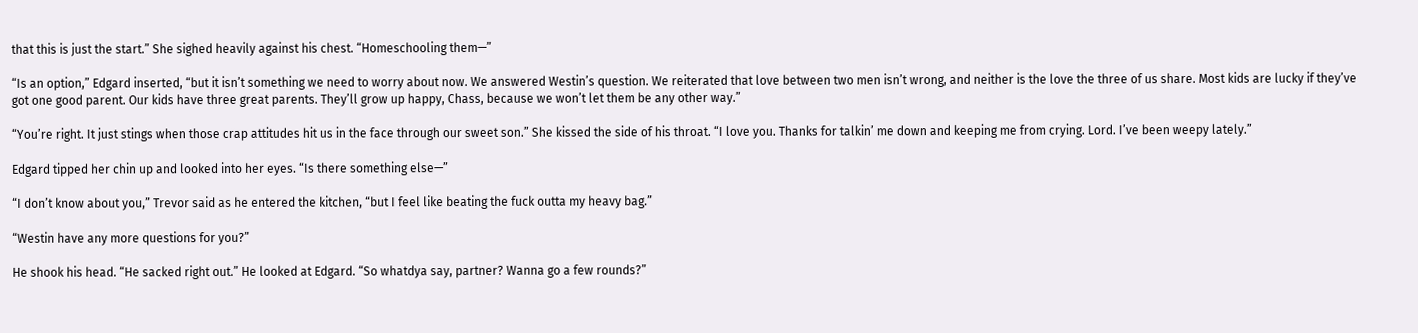that this is just the start.” She sighed heavily against his chest. “Homeschooling them—”

“Is an option,” Edgard inserted, “but it isn’t something we need to worry about now. We answered Westin’s question. We reiterated that love between two men isn’t wrong, and neither is the love the three of us share. Most kids are lucky if they’ve got one good parent. Our kids have three great parents. They’ll grow up happy, Chass, because we won’t let them be any other way.”

“You’re right. It just stings when those crap attitudes hit us in the face through our sweet son.” She kissed the side of his throat. “I love you. Thanks for talkin’ me down and keeping me from crying. Lord. I’ve been weepy lately.”

Edgard tipped her chin up and looked into her eyes. “Is there something else—”

“I don’t know about you,” Trevor said as he entered the kitchen, “but I feel like beating the fuck outta my heavy bag.”

“Westin have any more questions for you?”

He shook his head. “He sacked right out.” He looked at Edgard. “So whatdya say, partner? Wanna go a few rounds?”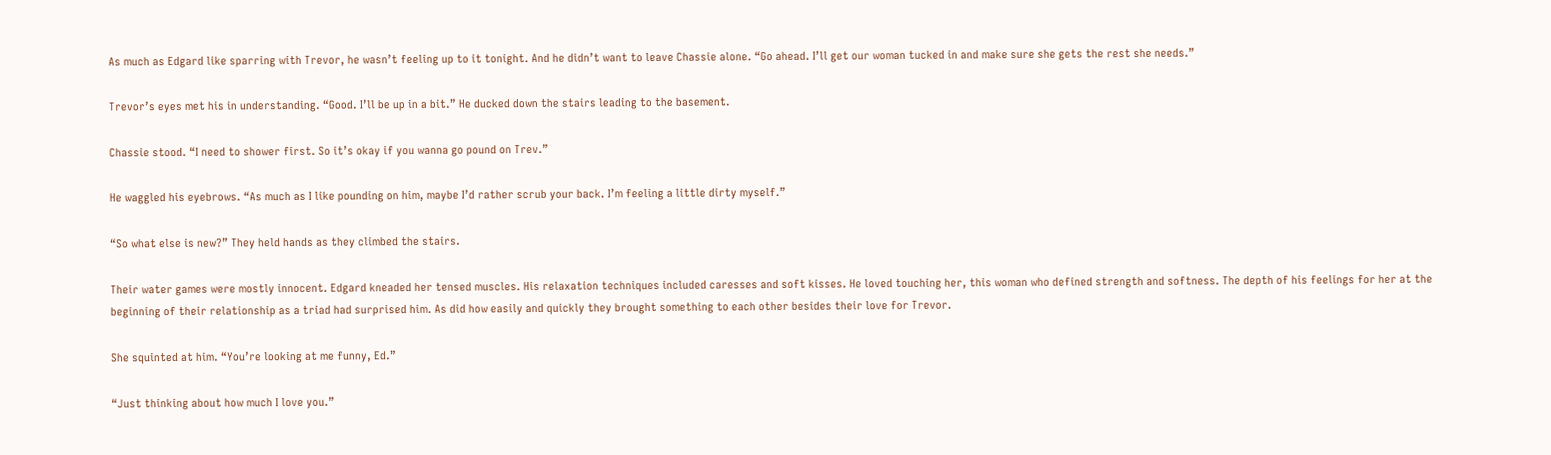As much as Edgard like sparring with Trevor, he wasn’t feeling up to it tonight. And he didn’t want to leave Chassie alone. “Go ahead. I’ll get our woman tucked in and make sure she gets the rest she needs.”

Trevor’s eyes met his in understanding. “Good. I’ll be up in a bit.” He ducked down the stairs leading to the basement.

Chassie stood. “I need to shower first. So it’s okay if you wanna go pound on Trev.”

He waggled his eyebrows. “As much as I like pounding on him, maybe I’d rather scrub your back. I’m feeling a little dirty myself.”

“So what else is new?” They held hands as they climbed the stairs.

Their water games were mostly innocent. Edgard kneaded her tensed muscles. His relaxation techniques included caresses and soft kisses. He loved touching her, this woman who defined strength and softness. The depth of his feelings for her at the beginning of their relationship as a triad had surprised him. As did how easily and quickly they brought something to each other besides their love for Trevor.

She squinted at him. “You’re looking at me funny, Ed.”

“Just thinking about how much I love you.”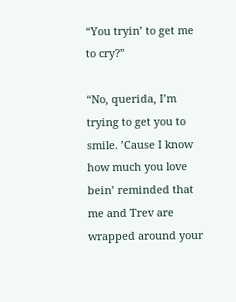“You tryin’ to get me to cry?”

“No, querida, I’m trying to get you to smile. ’Cause I know how much you love bein’ reminded that me and Trev are wrapped around your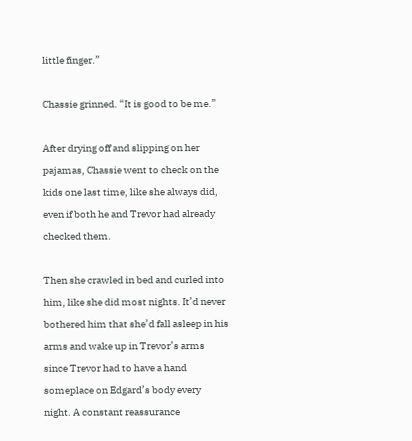little finger.”

Chassie grinned. “It is good to be me.”

After drying off and slipping on her pajamas, Chassie went to check on the kids one last time, like she always did, even if both he and Trevor had already checked them.

Then she crawled in bed and curled into him, like she did most nights. It’d never bothered him that she’d fall asleep in his arms and wake up in Trevor’s arms since Trevor had to have a hand someplace on Edgard’s body every night. A constant reassurance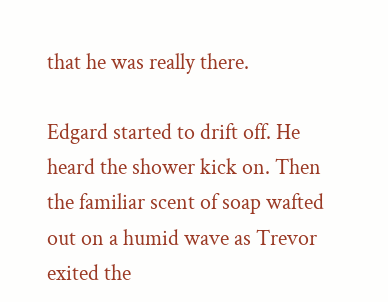that he was really there.

Edgard started to drift off. He heard the shower kick on. Then the familiar scent of soap wafted out on a humid wave as Trevor exited the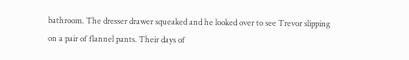bathroom. The dresser drawer squeaked and he looked over to see Trevor slipping on a pair of flannel pants. Their days of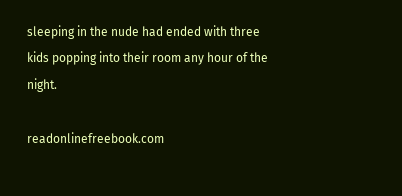sleeping in the nude had ended with three kids popping into their room any hour of the night.

readonlinefreebook.com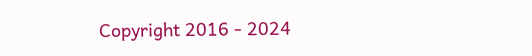Copyright 2016 - 2024